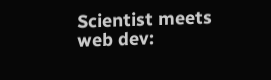Scientist meets web dev: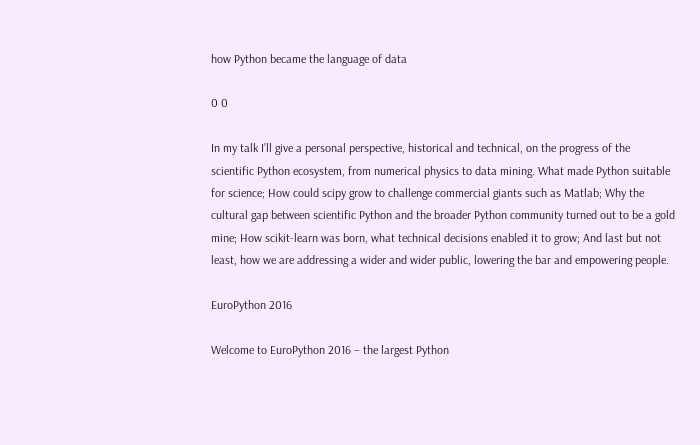how Python became the language of data

0 0

In my talk I’ll give a personal perspective, historical and technical, on the progress of the scientific Python ecosystem, from numerical physics to data mining. What made Python suitable for science; How could scipy grow to challenge commercial giants such as Matlab; Why the cultural gap between scientific Python and the broader Python community turned out to be a gold mine; How scikit-learn was born, what technical decisions enabled it to grow; And last but not least, how we are addressing a wider and wider public, lowering the bar and empowering people.

EuroPython 2016

Welcome to EuroPython 2016 – the largest Python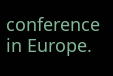conference in Europe.